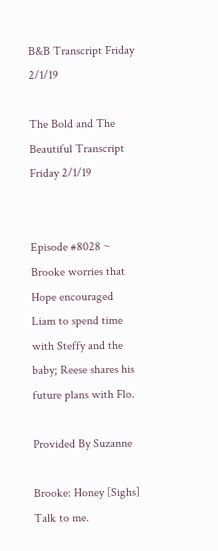B&B Transcript Friday 2/1/19

The Bold and The Beautiful Transcript Friday 2/1/19


Episode #8028 ~ Brooke worries that Hope encouraged Liam to spend time with Steffy and the baby; Reese shares his future plans with Flo.

Provided By Suzanne

Brooke: Honey [Sighs] Talk to me.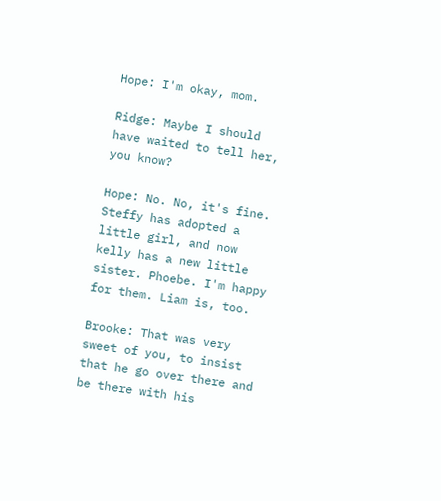Hope: I'm okay, mom.

Ridge: Maybe I should have waited to tell her, you know?

Hope: No. No, it's fine. Steffy has adopted a little girl, and now kelly has a new little sister. Phoebe. I'm happy for them. Liam is, too.

Brooke: That was very sweet of you, to insist that he go over there and be there with his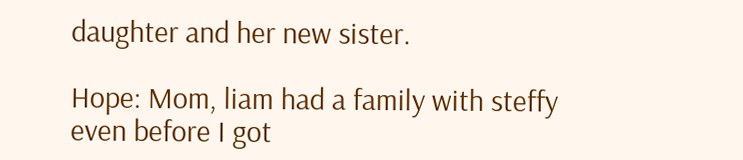daughter and her new sister.

Hope: Mom, liam had a family with steffy even before I got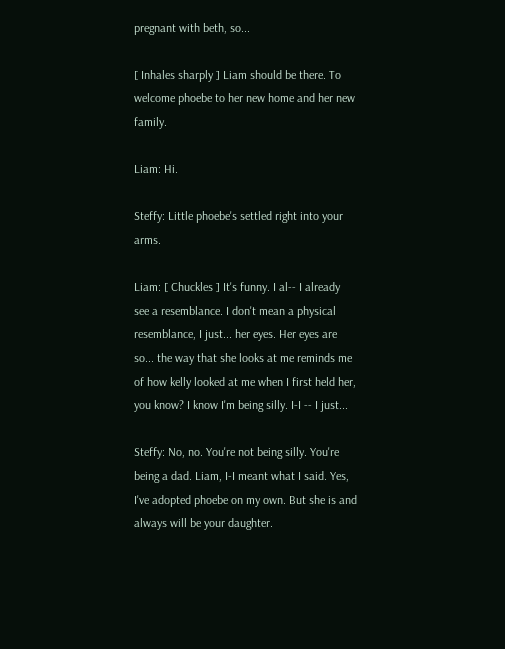pregnant with beth, so...

[ Inhales sharply ] Liam should be there. To welcome phoebe to her new home and her new family.

Liam: Hi.

Steffy: Little phoebe's settled right into your arms.

Liam: [ Chuckles ] It's funny. I al-- I already see a resemblance. I don't mean a physical resemblance, I just... her eyes. Her eyes are so... the way that she looks at me reminds me of how kelly looked at me when I first held her, you know? I know I'm being silly. I-I -- I just...

Steffy: No, no. You're not being silly. You're being a dad. Liam, I-I meant what I said. Yes, I've adopted phoebe on my own. But she is and always will be your daughter.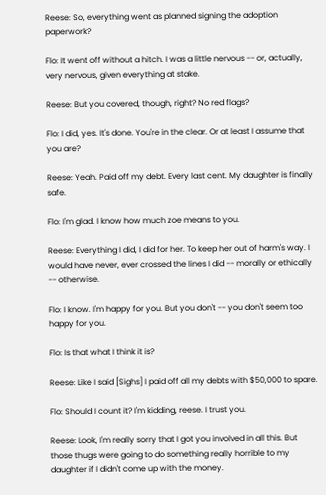Reese: So, everything went as planned signing the adoption paperwork?

Flo: It went off without a hitch. I was a little nervous -- or, actually, very nervous, given everything at stake.

Reese: But you covered, though, right? No red flags?

Flo: I did, yes. It's done. You're in the clear. Or at least I assume that you are?

Reese: Yeah. Paid off my debt. Every last cent. My daughter is finally safe.

Flo: I'm glad. I know how much zoe means to you.

Reese: Everything I did, I did for her. To keep her out of harm's way. I would have never, ever crossed the lines I did -- morally or ethically -- otherwise.

Flo: I know. I'm happy for you. But you don't -- you don't seem too happy for you.

Flo: Is that what I think it is?

Reese: Like I said [Sighs] I paid off all my debts with $50,000 to spare.

Flo: Should I count it? I'm kidding, reese. I trust you.

Reese: Look, I'm really sorry that I got you involved in all this. But those thugs were going to do something really horrible to my daughter if I didn't come up with the money.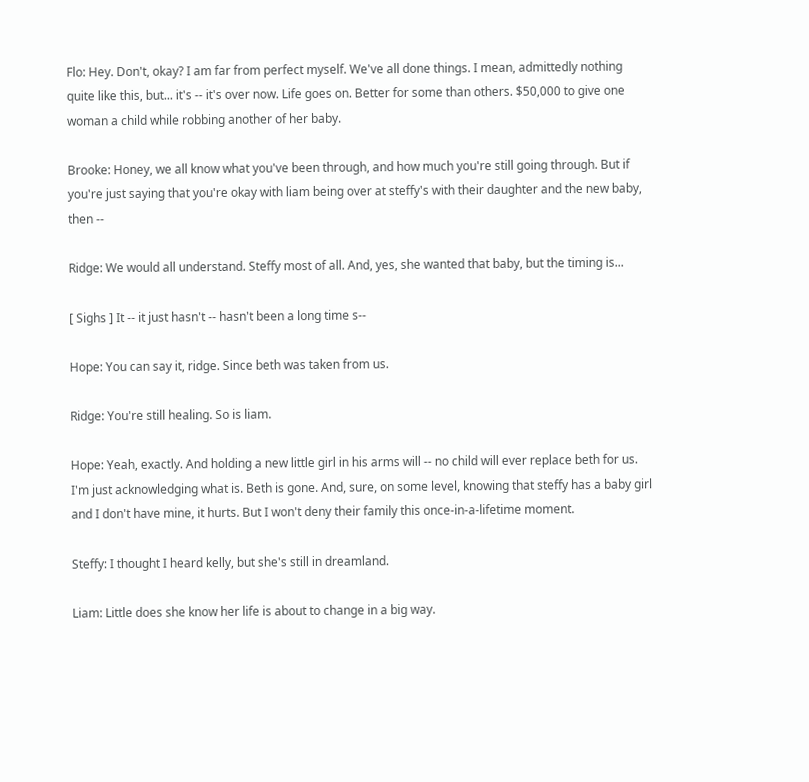Flo: Hey. Don't, okay? I am far from perfect myself. We've all done things. I mean, admittedly nothing quite like this, but... it's -- it's over now. Life goes on. Better for some than others. $50,000 to give one woman a child while robbing another of her baby.

Brooke: Honey, we all know what you've been through, and how much you're still going through. But if you're just saying that you're okay with liam being over at steffy's with their daughter and the new baby, then --

Ridge: We would all understand. Steffy most of all. And, yes, she wanted that baby, but the timing is...

[ Sighs ] It -- it just hasn't -- hasn't been a long time s--

Hope: You can say it, ridge. Since beth was taken from us.

Ridge: You're still healing. So is liam.

Hope: Yeah, exactly. And holding a new little girl in his arms will -- no child will ever replace beth for us. I'm just acknowledging what is. Beth is gone. And, sure, on some level, knowing that steffy has a baby girl and I don't have mine, it hurts. But I won't deny their family this once-in-a-lifetime moment.

Steffy: I thought I heard kelly, but she's still in dreamland.

Liam: Little does she know her life is about to change in a big way.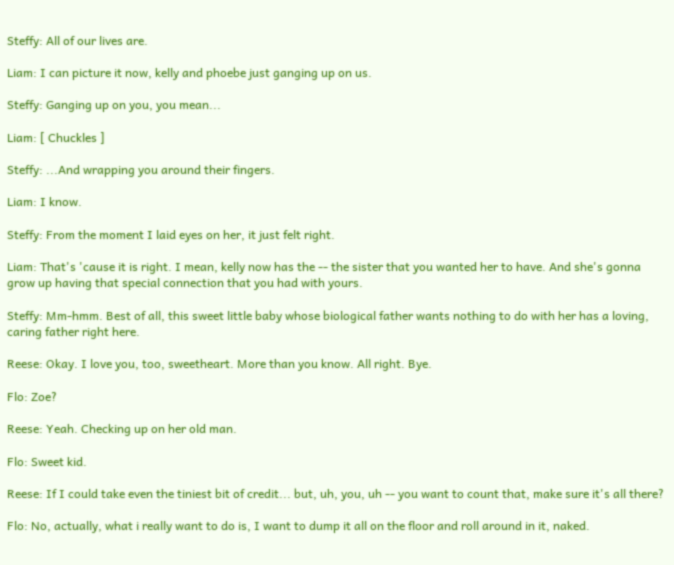Steffy: All of our lives are.

Liam: I can picture it now, kelly and phoebe just ganging up on us.

Steffy: Ganging up on you, you mean...

Liam: [ Chuckles ]

Steffy: ...And wrapping you around their fingers.

Liam: I know.

Steffy: From the moment I laid eyes on her, it just felt right.

Liam: That's 'cause it is right. I mean, kelly now has the -- the sister that you wanted her to have. And she's gonna grow up having that special connection that you had with yours.

Steffy: Mm-hmm. Best of all, this sweet little baby whose biological father wants nothing to do with her has a loving, caring father right here.

Reese: Okay. I love you, too, sweetheart. More than you know. All right. Bye.

Flo: Zoe?

Reese: Yeah. Checking up on her old man.

Flo: Sweet kid.

Reese: If I could take even the tiniest bit of credit... but, uh, you, uh -- you want to count that, make sure it's all there?

Flo: No, actually, what i really want to do is, I want to dump it all on the floor and roll around in it, naked.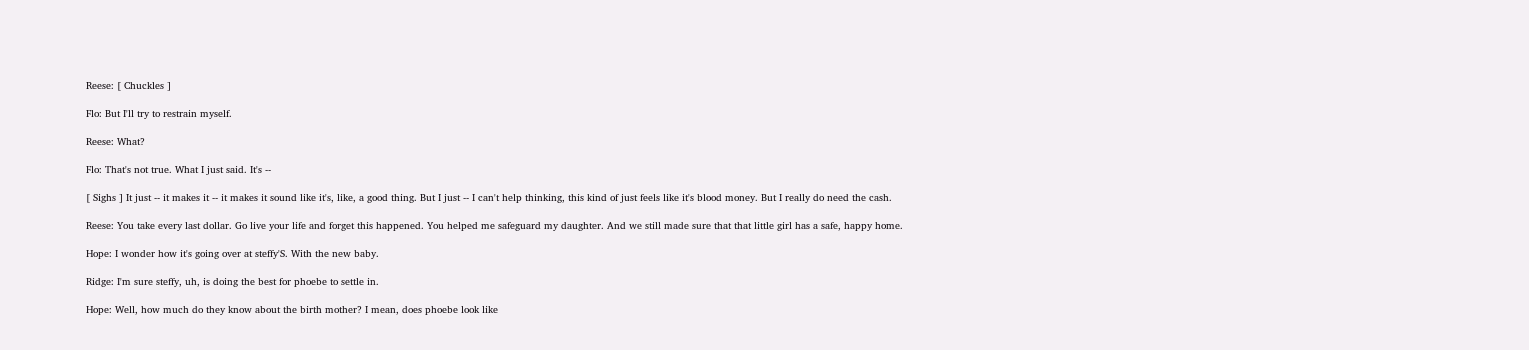Reese: [ Chuckles ]

Flo: But I'll try to restrain myself.

Reese: What?

Flo: That's not true. What I just said. It's --

[ Sighs ] It just -- it makes it -- it makes it sound like it's, like, a good thing. But I just -- I can't help thinking, this kind of just feels like it's blood money. But I really do need the cash.

Reese: You take every last dollar. Go live your life and forget this happened. You helped me safeguard my daughter. And we still made sure that that little girl has a safe, happy home.

Hope: I wonder how it's going over at steffy'S. With the new baby.

Ridge: I'm sure steffy, uh, is doing the best for phoebe to settle in.

Hope: Well, how much do they know about the birth mother? I mean, does phoebe look like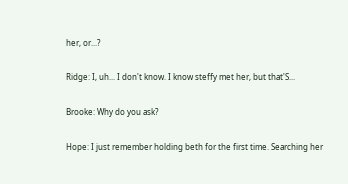her, or...?

Ridge: I, uh... I don't know. I know steffy met her, but that'S...

Brooke: Why do you ask?

Hope: I just remember holding beth for the first time. Searching her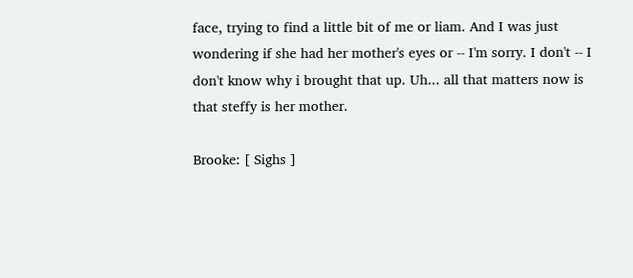face, trying to find a little bit of me or liam. And I was just wondering if she had her mother's eyes or -- I'm sorry. I don't -- I don't know why i brought that up. Uh... all that matters now is that steffy is her mother.

Brooke: [ Sighs ]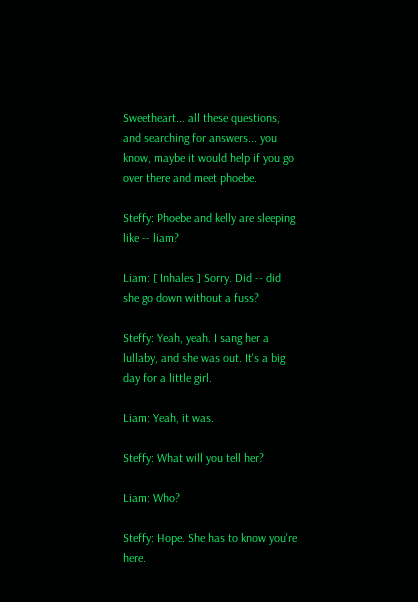Sweetheart... all these questions, and searching for answers... you know, maybe it would help if you go over there and meet phoebe.

Steffy: Phoebe and kelly are sleeping like -- liam?

Liam: [ Inhales ] Sorry. Did -- did she go down without a fuss?

Steffy: Yeah, yeah. I sang her a lullaby, and she was out. It's a big day for a little girl.

Liam: Yeah, it was.

Steffy: What will you tell her?

Liam: Who?

Steffy: Hope. She has to know you're here.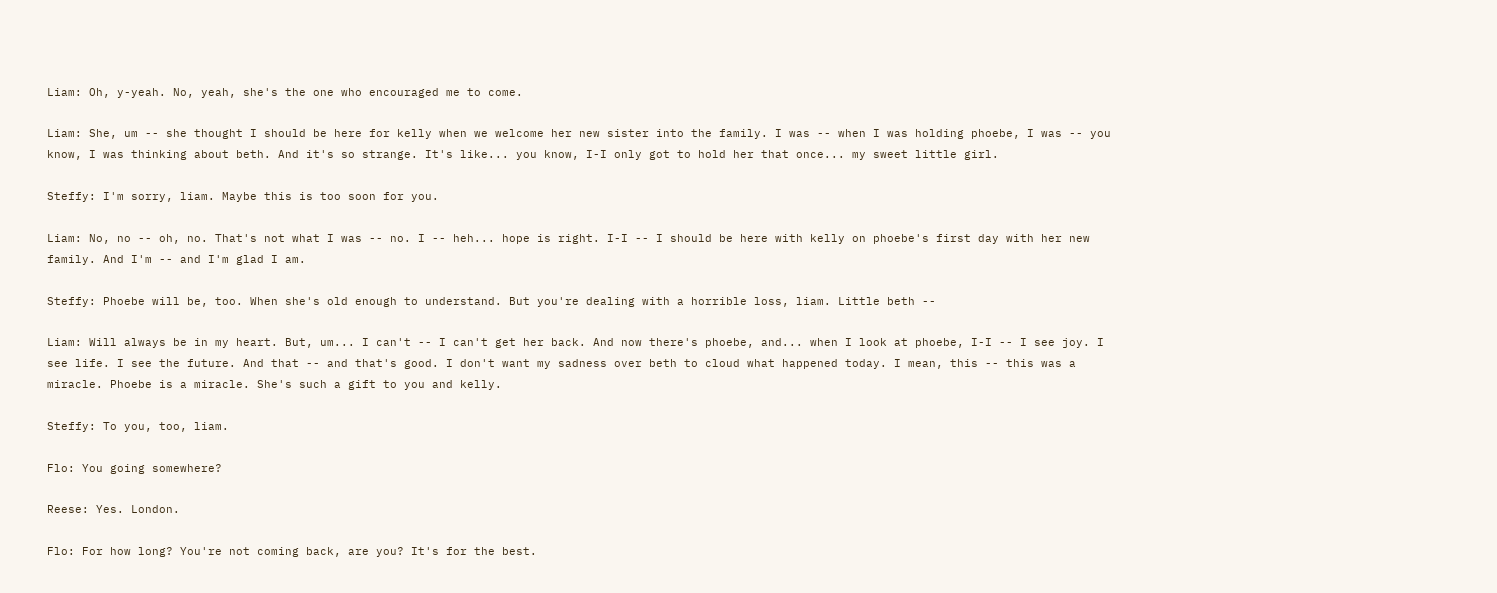Liam: Oh, y-yeah. No, yeah, she's the one who encouraged me to come.

Liam: She, um -- she thought I should be here for kelly when we welcome her new sister into the family. I was -- when I was holding phoebe, I was -- you know, I was thinking about beth. And it's so strange. It's like... you know, I-I only got to hold her that once... my sweet little girl.

Steffy: I'm sorry, liam. Maybe this is too soon for you.

Liam: No, no -- oh, no. That's not what I was -- no. I -- heh... hope is right. I-I -- I should be here with kelly on phoebe's first day with her new family. And I'm -- and I'm glad I am.

Steffy: Phoebe will be, too. When she's old enough to understand. But you're dealing with a horrible loss, liam. Little beth --

Liam: Will always be in my heart. But, um... I can't -- I can't get her back. And now there's phoebe, and... when I look at phoebe, I-I -- I see joy. I see life. I see the future. And that -- and that's good. I don't want my sadness over beth to cloud what happened today. I mean, this -- this was a miracle. Phoebe is a miracle. She's such a gift to you and kelly.

Steffy: To you, too, liam.

Flo: You going somewhere?

Reese: Yes. London.

Flo: For how long? You're not coming back, are you? It's for the best.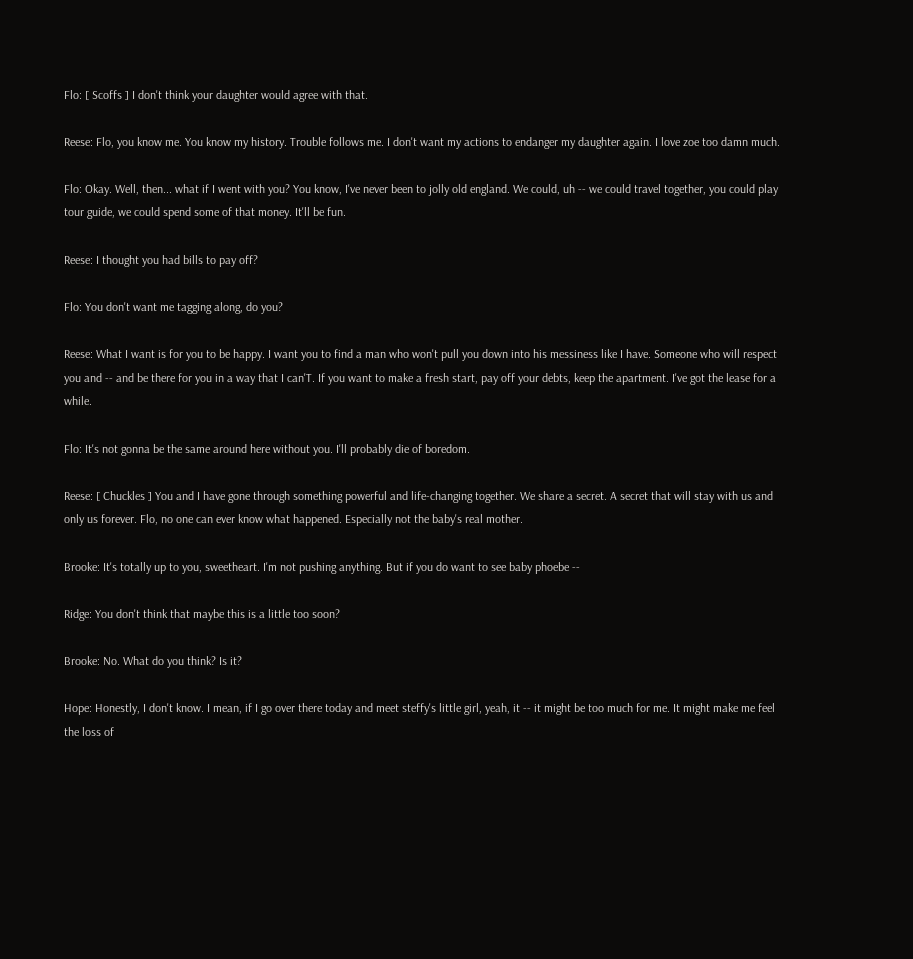Flo: [ Scoffs ] I don't think your daughter would agree with that.

Reese: Flo, you know me. You know my history. Trouble follows me. I don't want my actions to endanger my daughter again. I love zoe too damn much.

Flo: Okay. Well, then... what if I went with you? You know, I've never been to jolly old england. We could, uh -- we could travel together, you could play tour guide, we could spend some of that money. It'll be fun.

Reese: I thought you had bills to pay off?

Flo: You don't want me tagging along, do you?

Reese: What I want is for you to be happy. I want you to find a man who won't pull you down into his messiness like I have. Someone who will respect you and -- and be there for you in a way that I can'T. If you want to make a fresh start, pay off your debts, keep the apartment. I've got the lease for a while.

Flo: It's not gonna be the same around here without you. I'll probably die of boredom.

Reese: [ Chuckles ] You and I have gone through something powerful and life-changing together. We share a secret. A secret that will stay with us and only us forever. Flo, no one can ever know what happened. Especially not the baby's real mother.

Brooke: It's totally up to you, sweetheart. I'm not pushing anything. But if you do want to see baby phoebe --

Ridge: You don't think that maybe this is a little too soon?

Brooke: No. What do you think? Is it?

Hope: Honestly, I don't know. I mean, if I go over there today and meet steffy's little girl, yeah, it -- it might be too much for me. It might make me feel the loss of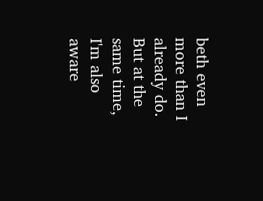beth even more than I already do. But at the same time, I'm also aware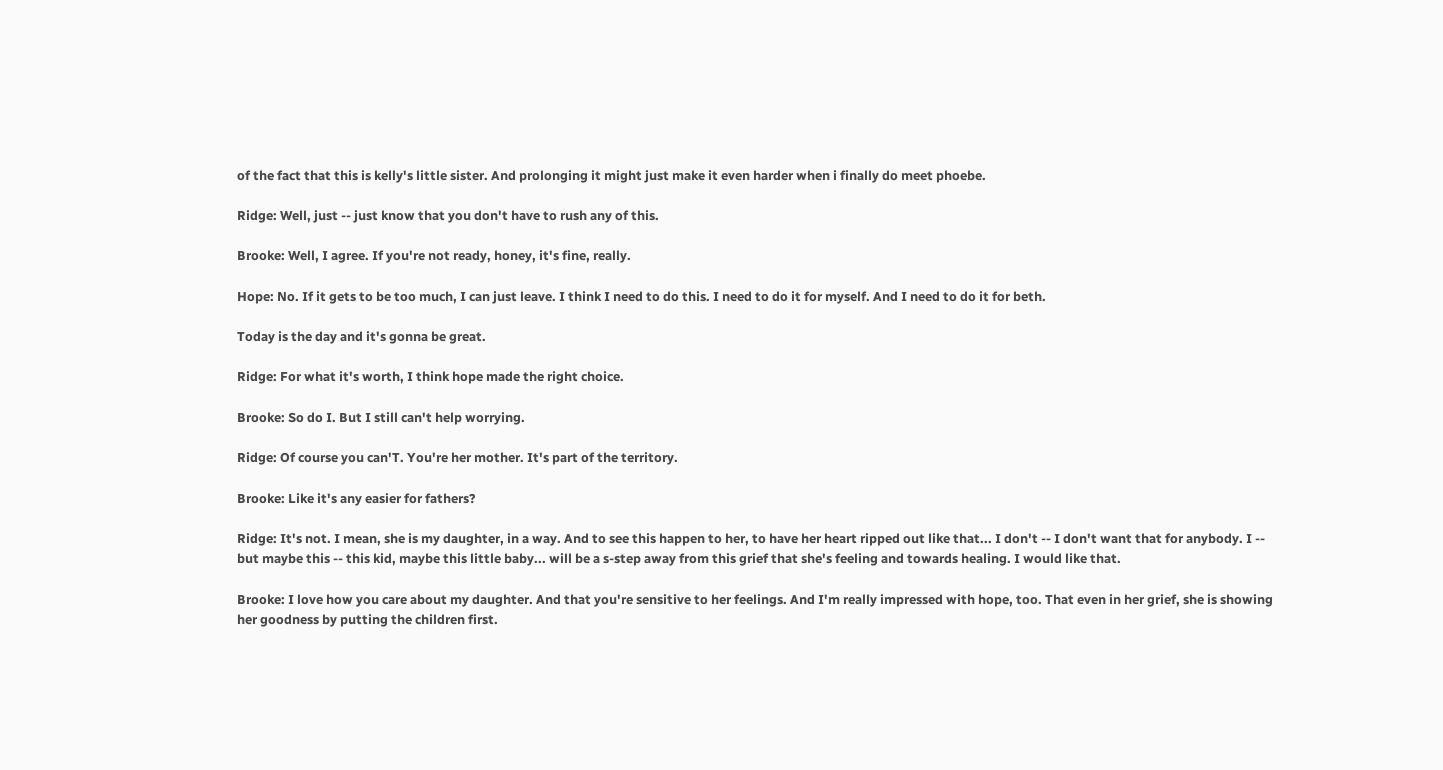of the fact that this is kelly's little sister. And prolonging it might just make it even harder when i finally do meet phoebe.

Ridge: Well, just -- just know that you don't have to rush any of this.

Brooke: Well, I agree. If you're not ready, honey, it's fine, really.

Hope: No. If it gets to be too much, I can just leave. I think I need to do this. I need to do it for myself. And I need to do it for beth.

Today is the day and it's gonna be great.

Ridge: For what it's worth, I think hope made the right choice.

Brooke: So do I. But I still can't help worrying.

Ridge: Of course you can'T. You're her mother. It's part of the territory.

Brooke: Like it's any easier for fathers?

Ridge: It's not. I mean, she is my daughter, in a way. And to see this happen to her, to have her heart ripped out like that... I don't -- I don't want that for anybody. I -- but maybe this -- this kid, maybe this little baby... will be a s-step away from this grief that she's feeling and towards healing. I would like that.

Brooke: I love how you care about my daughter. And that you're sensitive to her feelings. And I'm really impressed with hope, too. That even in her grief, she is showing her goodness by putting the children first.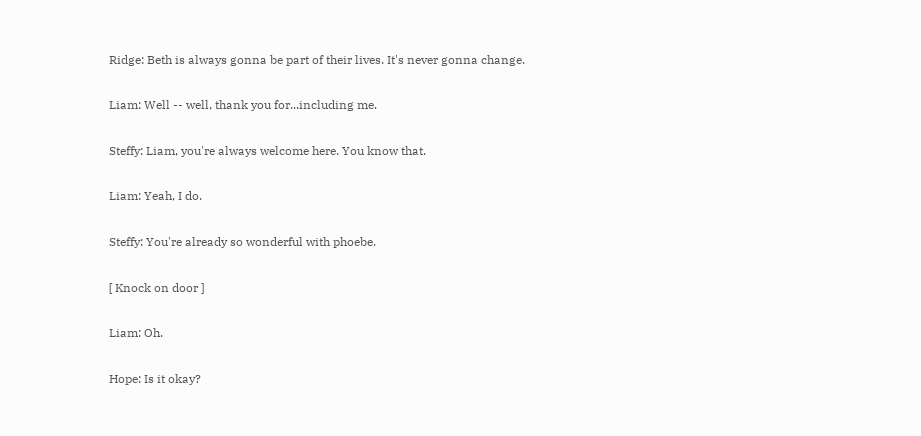Ridge: Beth is always gonna be part of their lives. It's never gonna change.

Liam: Well -- well, thank you for...including me.

Steffy: Liam, you're always welcome here. You know that.

Liam: Yeah, I do.

Steffy: You're already so wonderful with phoebe.

[ Knock on door ]

Liam: Oh.

Hope: Is it okay?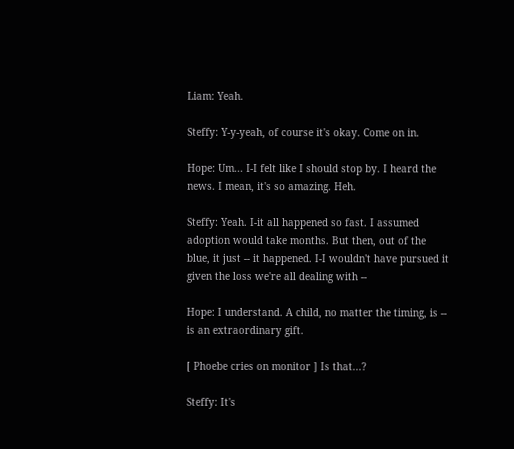Liam: Yeah.

Steffy: Y-y-yeah, of course it's okay. Come on in.

Hope: Um... I-I felt like I should stop by. I heard the news. I mean, it's so amazing. Heh.

Steffy: Yeah. I-it all happened so fast. I assumed adoption would take months. But then, out of the blue, it just -- it happened. I-I wouldn't have pursued it given the loss we're all dealing with --

Hope: I understand. A child, no matter the timing, is -- is an extraordinary gift.

[ Phoebe cries on monitor ] Is that...?

Steffy: It's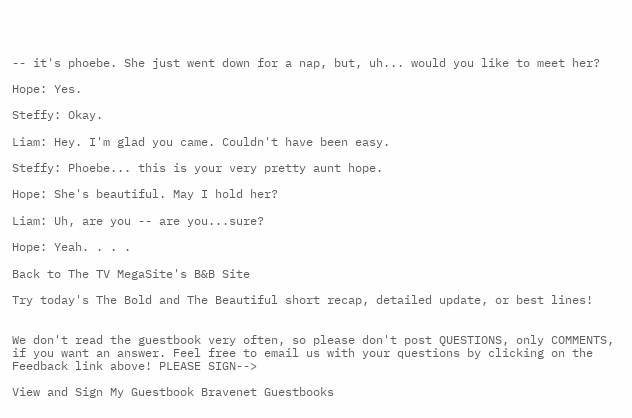-- it's phoebe. She just went down for a nap, but, uh... would you like to meet her?

Hope: Yes.

Steffy: Okay.

Liam: Hey. I'm glad you came. Couldn't have been easy.

Steffy: Phoebe... this is your very pretty aunt hope.

Hope: She's beautiful. May I hold her?

Liam: Uh, are you -- are you...sure?

Hope: Yeah. . . .

Back to The TV MegaSite's B&B Site

Try today's The Bold and The Beautiful short recap, detailed update, or best lines!


We don't read the guestbook very often, so please don't post QUESTIONS, only COMMENTS, if you want an answer. Feel free to email us with your questions by clicking on the Feedback link above! PLEASE SIGN-->

View and Sign My Guestbook Bravenet Guestbooks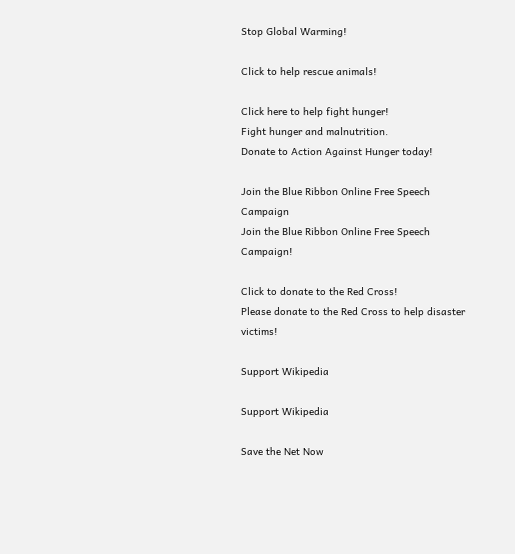Stop Global Warming!

Click to help rescue animals!

Click here to help fight hunger!
Fight hunger and malnutrition.
Donate to Action Against Hunger today!

Join the Blue Ribbon Online Free Speech Campaign
Join the Blue Ribbon Online Free Speech Campaign!

Click to donate to the Red Cross!
Please donate to the Red Cross to help disaster victims!

Support Wikipedia

Support Wikipedia

Save the Net Now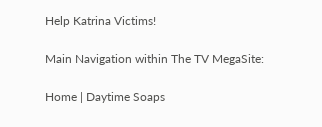Help Katrina Victims!

Main Navigation within The TV MegaSite:

Home | Daytime Soaps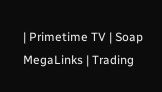| Primetime TV | Soap MegaLinks | Trading